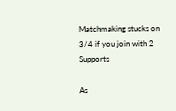Matchmaking stucks on 3/4 if you join with 2 Supports

As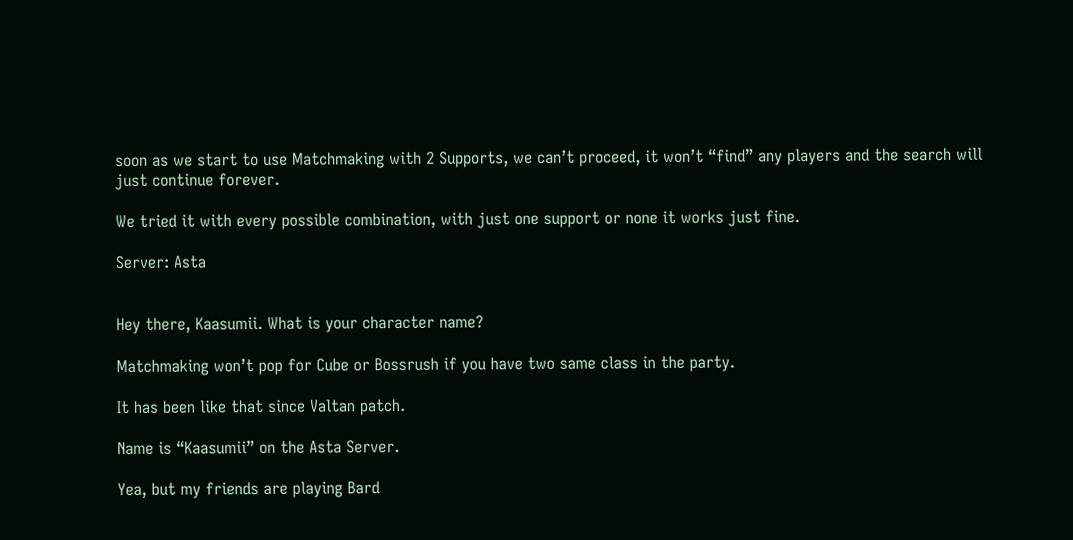soon as we start to use Matchmaking with 2 Supports, we can’t proceed, it won’t “find” any players and the search will just continue forever.

We tried it with every possible combination, with just one support or none it works just fine.

Server: Asta


Hey there, Kaasumii. What is your character name?

Matchmaking won’t pop for Cube or Bossrush if you have two same class in the party.

It has been like that since Valtan patch.

Name is “Kaasumii” on the Asta Server.

Yea, but my friends are playing Bard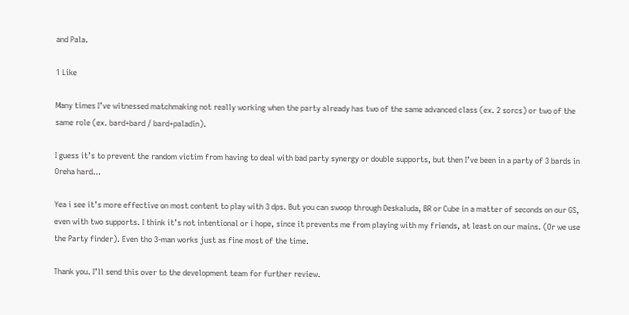and Pala.

1 Like

Many times I’ve witnessed matchmaking not really working when the party already has two of the same advanced class (ex. 2 sorcs) or two of the same role (ex. bard+bard / bard+paladin).

I guess it’s to prevent the random victim from having to deal with bad party synergy or double supports, but then I’ve been in a party of 3 bards in Oreha hard…

Yea i see it’s more effective on most content to play with 3 dps. But you can swoop through Deskaluda, BR or Cube in a matter of seconds on our GS, even with two supports. I think it’s not intentional or i hope, since it prevents me from playing with my friends, at least on our mains. (Or we use the Party finder). Even tho 3-man works just as fine most of the time.

Thank you. I’ll send this over to the development team for further review.